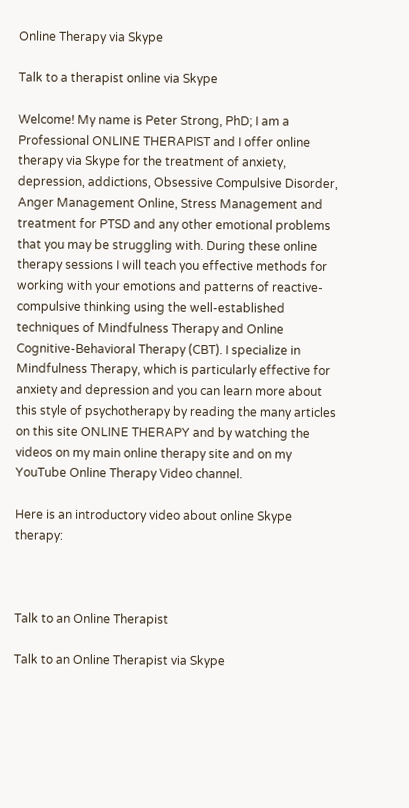Online Therapy via Skype

Talk to a therapist online via Skype

Welcome! My name is Peter Strong, PhD; I am a Professional ONLINE THERAPIST and I offer online therapy via Skype for the treatment of anxiety, depression, addictions, Obsessive Compulsive Disorder, Anger Management Online, Stress Management and treatment for PTSD and any other emotional problems that you may be struggling with. During these online therapy sessions I will teach you effective methods for working with your emotions and patterns of reactive-compulsive thinking using the well-established techniques of Mindfulness Therapy and Online Cognitive-Behavioral Therapy (CBT). I specialize in Mindfulness Therapy, which is particularly effective for anxiety and depression and you can learn more about this style of psychotherapy by reading the many articles on this site ONLINE THERAPY and by watching the videos on my main online therapy site and on my YouTube Online Therapy Video channel.

Here is an introductory video about online Skype therapy:



Talk to an Online Therapist

Talk to an Online Therapist via Skype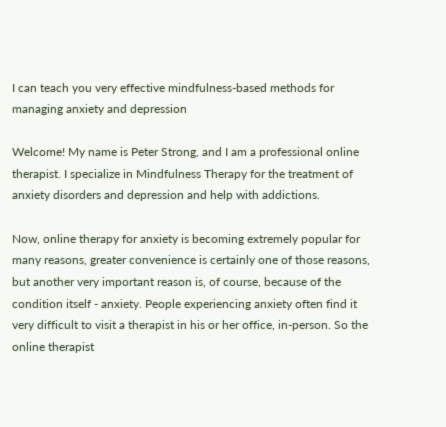I can teach you very effective mindfulness-based methods for managing anxiety and depression

Welcome! My name is Peter Strong, and I am a professional online therapist. I specialize in Mindfulness Therapy for the treatment of anxiety disorders and depression and help with addictions.

Now, online therapy for anxiety is becoming extremely popular for many reasons, greater convenience is certainly one of those reasons, but another very important reason is, of course, because of the condition itself - anxiety. People experiencing anxiety often find it very difficult to visit a therapist in his or her office, in-person. So the online therapist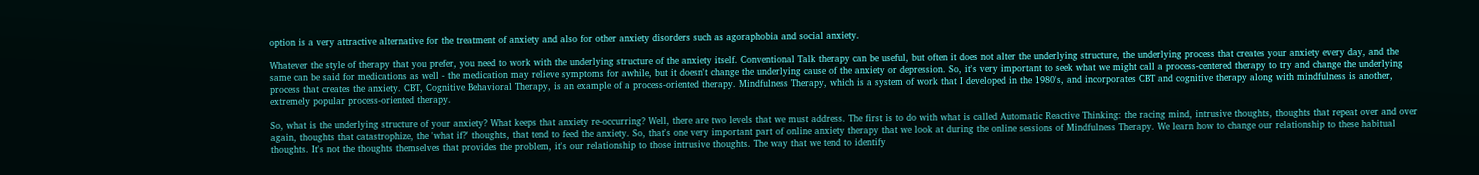option is a very attractive alternative for the treatment of anxiety and also for other anxiety disorders such as agoraphobia and social anxiety.

Whatever the style of therapy that you prefer, you need to work with the underlying structure of the anxiety itself. Conventional Talk therapy can be useful, but often it does not alter the underlying structure, the underlying process that creates your anxiety every day, and the same can be said for medications as well - the medication may relieve symptoms for awhile, but it doesn't change the underlying cause of the anxiety or depression. So, it's very important to seek what we might call a process-centered therapy to try and change the underlying process that creates the anxiety. CBT, Cognitive Behavioral Therapy, is an example of a process-oriented therapy. Mindfulness Therapy, which is a system of work that I developed in the 1980's, and incorporates CBT and cognitive therapy along with mindfulness is another, extremely popular process-oriented therapy.

So, what is the underlying structure of your anxiety? What keeps that anxiety re-occurring? Well, there are two levels that we must address. The first is to do with what is called Automatic Reactive Thinking: the racing mind, intrusive thoughts, thoughts that repeat over and over again, thoughts that catastrophize, the 'what if?' thoughts, that tend to feed the anxiety. So, that's one very important part of online anxiety therapy that we look at during the online sessions of Mindfulness Therapy. We learn how to change our relationship to these habitual thoughts. It's not the thoughts themselves that provides the problem, it's our relationship to those intrusive thoughts. The way that we tend to identify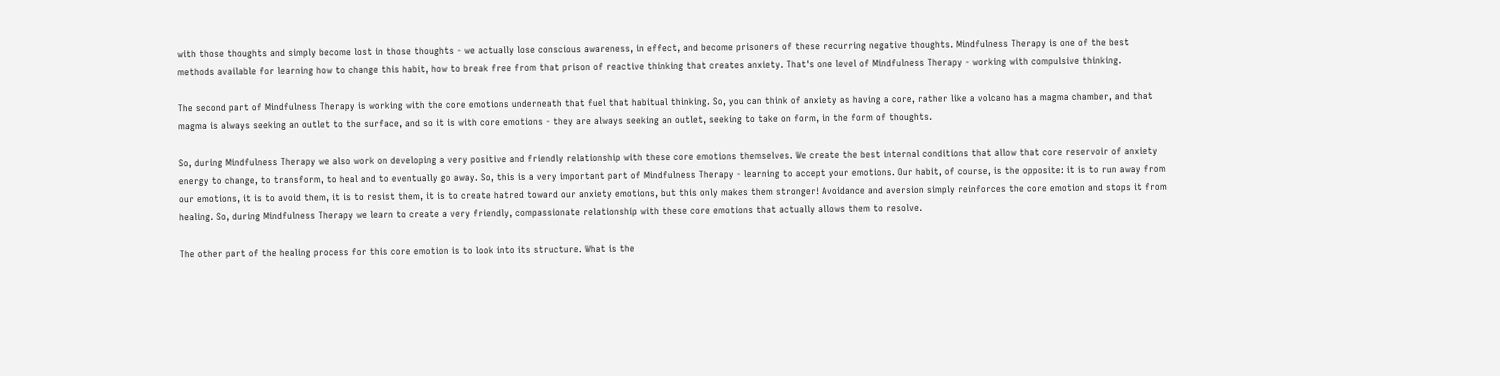with those thoughts and simply become lost in those thoughts - we actually lose conscious awareness, in effect, and become prisoners of these recurring negative thoughts. Mindfulness Therapy is one of the best methods available for learning how to change this habit, how to break free from that prison of reactive thinking that creates anxiety. That's one level of Mindfulness Therapy - working with compulsive thinking.

The second part of Mindfulness Therapy is working with the core emotions underneath that fuel that habitual thinking. So, you can think of anxiety as having a core, rather like a volcano has a magma chamber, and that magma is always seeking an outlet to the surface, and so it is with core emotions - they are always seeking an outlet, seeking to take on form, in the form of thoughts.

So, during Mindfulness Therapy we also work on developing a very positive and friendly relationship with these core emotions themselves. We create the best internal conditions that allow that core reservoir of anxiety energy to change, to transform, to heal and to eventually go away. So, this is a very important part of Mindfulness Therapy - learning to accept your emotions. Our habit, of course, is the opposite: it is to run away from our emotions, it is to avoid them, it is to resist them, it is to create hatred toward our anxiety emotions, but this only makes them stronger! Avoidance and aversion simply reinforces the core emotion and stops it from healing. So, during Mindfulness Therapy we learn to create a very friendly, compassionate relationship with these core emotions that actually allows them to resolve.

The other part of the healing process for this core emotion is to look into its structure. What is the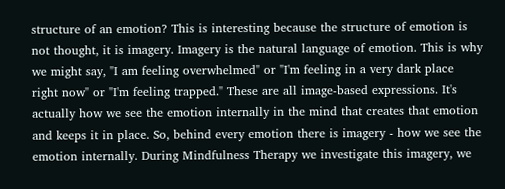structure of an emotion? This is interesting because the structure of emotion is not thought, it is imagery. Imagery is the natural language of emotion. This is why we might say, "I am feeling overwhelmed" or "I'm feeling in a very dark place right now" or "I'm feeling trapped." These are all image-based expressions. It's actually how we see the emotion internally in the mind that creates that emotion and keeps it in place. So, behind every emotion there is imagery - how we see the emotion internally. During Mindfulness Therapy we investigate this imagery, we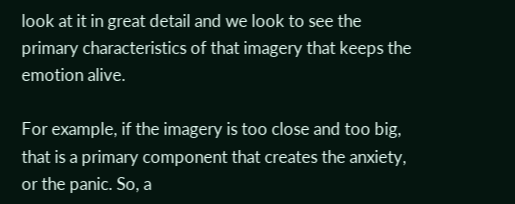look at it in great detail and we look to see the primary characteristics of that imagery that keeps the emotion alive.

For example, if the imagery is too close and too big, that is a primary component that creates the anxiety, or the panic. So, a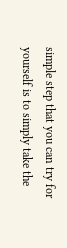simple step that you can try for yourself is to simply take the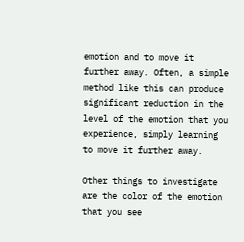emotion and to move it further away. Often, a simple method like this can produce significant reduction in the level of the emotion that you experience, simply learning to move it further away.

Other things to investigate are the color of the emotion that you see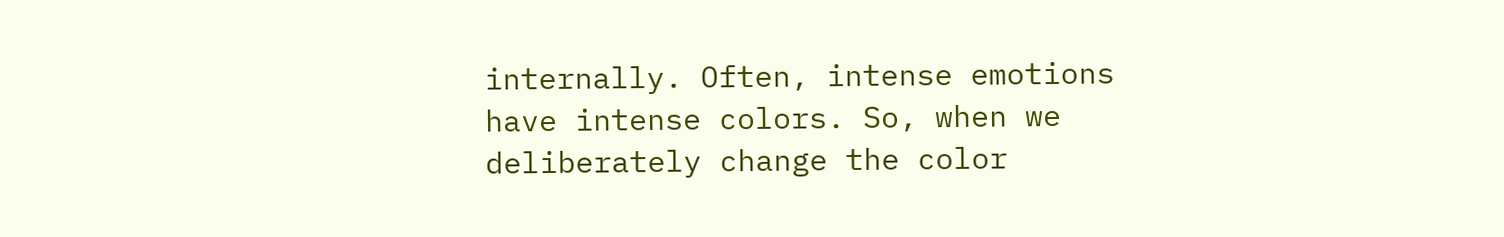internally. Often, intense emotions have intense colors. So, when we deliberately change the color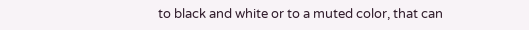to black and white or to a muted color, that can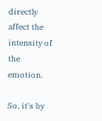directly affect the intensity of the emotion.

So, it's by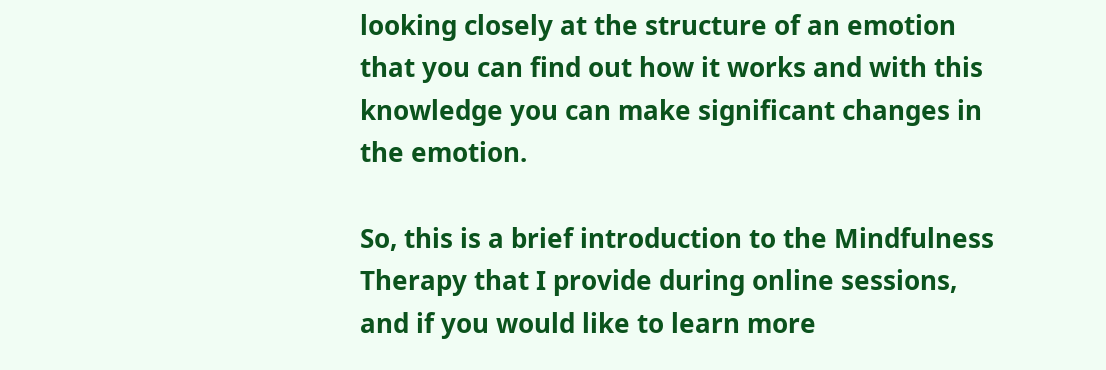looking closely at the structure of an emotion that you can find out how it works and with this knowledge you can make significant changes in the emotion.

So, this is a brief introduction to the Mindfulness Therapy that I provide during online sessions, and if you would like to learn more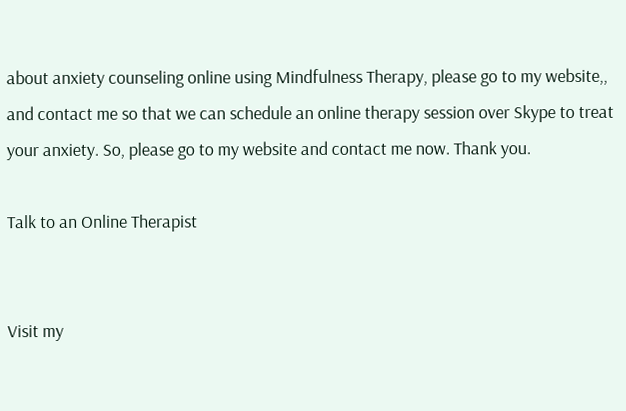about anxiety counseling online using Mindfulness Therapy, please go to my website,, and contact me so that we can schedule an online therapy session over Skype to treat your anxiety. So, please go to my website and contact me now. Thank you.

Talk to an Online Therapist


Visit my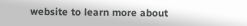website to learn more about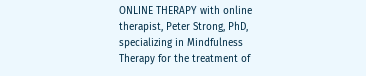ONLINE THERAPY with online therapist, Peter Strong, PhD, specializing in Mindfulness Therapy for the treatment of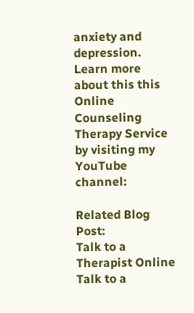anxiety and depression. Learn more about this this Online Counseling Therapy Service by visiting my YouTube channel:

Related Blog Post:
Talk to a Therapist Online
Talk to a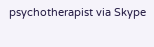psychotherapist via Skype